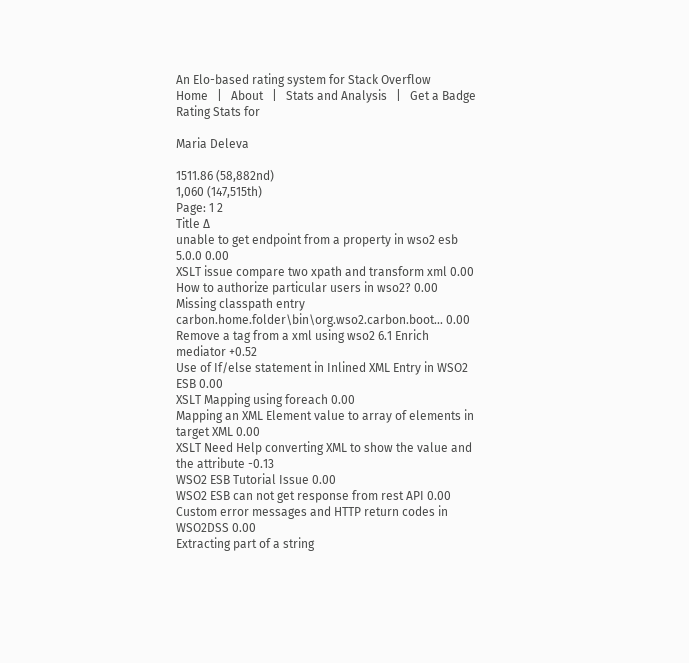An Elo-based rating system for Stack Overflow
Home   |   About   |   Stats and Analysis   |   Get a Badge
Rating Stats for

Maria Deleva

1511.86 (58,882nd)
1,060 (147,515th)
Page: 1 2
Title Δ
unable to get endpoint from a property in wso2 esb 5.0.0 0.00
XSLT issue compare two xpath and transform xml 0.00
How to authorize particular users in wso2? 0.00
Missing classpath entry carbon.home.folder\bin\org.wso2.carbon.boot... 0.00
Remove a tag from a xml using wso2 6.1 Enrich mediator +0.52
Use of If/else statement in Inlined XML Entry in WSO2 ESB 0.00
XSLT Mapping using foreach 0.00
Mapping an XML Element value to array of elements in target XML 0.00
XSLT Need Help converting XML to show the value and the attribute -0.13
WSO2 ESB Tutorial Issue 0.00
WSO2 ESB can not get response from rest API 0.00
Custom error messages and HTTP return codes in WSO2DSS 0.00
Extracting part of a string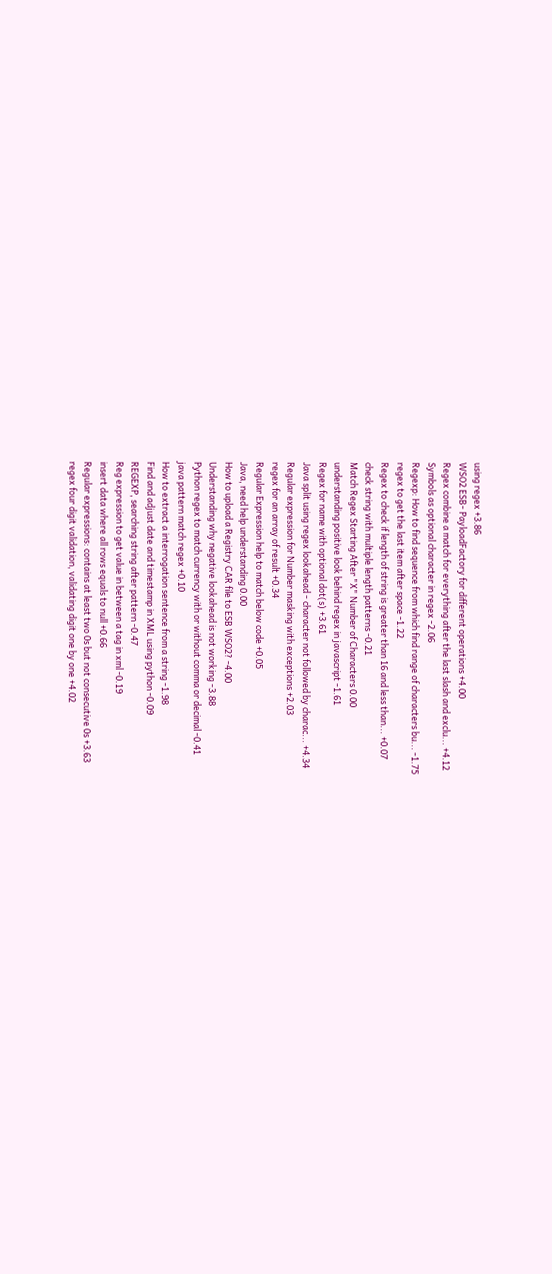using regex +3.86
WSO2 ESB- PayloadFactory for different operations +4.00
Regex combine a match for everything after the last slash and exclu... +4.12
Symbols as optional character in regex -2.06
Regexp: How to find sequence from which find range of characters bu... -1.75
regex to get the last item after space -1.22
Regex to check if length of string is greater than 16 and less than... +0.07
check string with multiple length patterns -0.21
Match Regex Starting After "X" Number of Characters 0.00
understanding positive look behind regex in javascript -1.61
Regex for name with optional dot(s) +3.61
Java split using regex lookahead - character not followed by charac... +4.34
Regular expression for Number masking with exceptions +2.03
regex for an array of result +0.34
Regular Expression help to match below code +0.05
Java, need help understanding 0.00
How to upload a Registry CAR file to ESB WSO2? -4.00
Understanding why negative lookahead is not working -3.88
Python regex to match currency with or without comma or decimal -0.41
java pattern match regex +0.10
How to extract a interrogation sentence from a string -1.98
Find and adjust date and timestamp in XML using python -0.09
REGEXP, searching string after pattern -0.47
Reg expression to get value in between a tag in xml -0.19
insert data where all rows equals to null +0.66
Regular expressions: contains at least two 0s but not consecutive 0s +3.63
regex four digit validation, validating digit one by one +4.02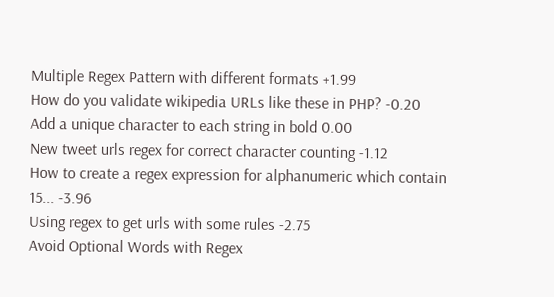Multiple Regex Pattern with different formats +1.99
How do you validate wikipedia URLs like these in PHP? -0.20
Add a unique character to each string in bold 0.00
New tweet urls regex for correct character counting -1.12
How to create a regex expression for alphanumeric which contain 15... -3.96
Using regex to get urls with some rules -2.75
Avoid Optional Words with Regex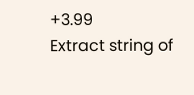+3.99
Extract string of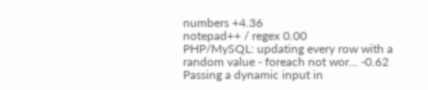numbers +4.36
notepad++ / regex 0.00
PHP/MySQL: updating every row with a random value - foreach not wor... -0.62
Passing a dynamic input in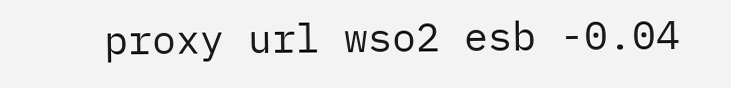proxy url wso2 esb -0.04